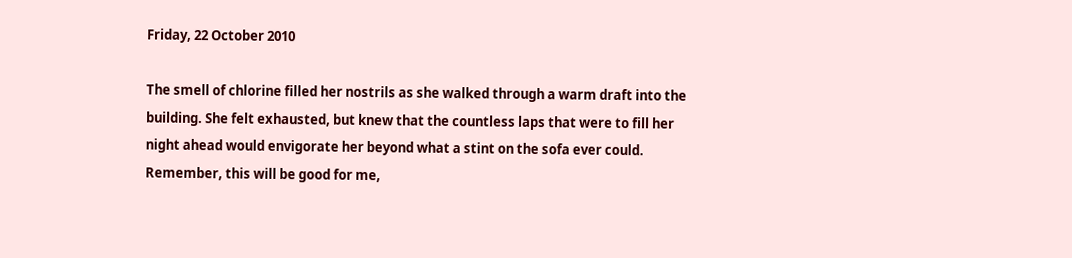Friday, 22 October 2010

The smell of chlorine filled her nostrils as she walked through a warm draft into the building. She felt exhausted, but knew that the countless laps that were to fill her night ahead would envigorate her beyond what a stint on the sofa ever could. Remember, this will be good for me,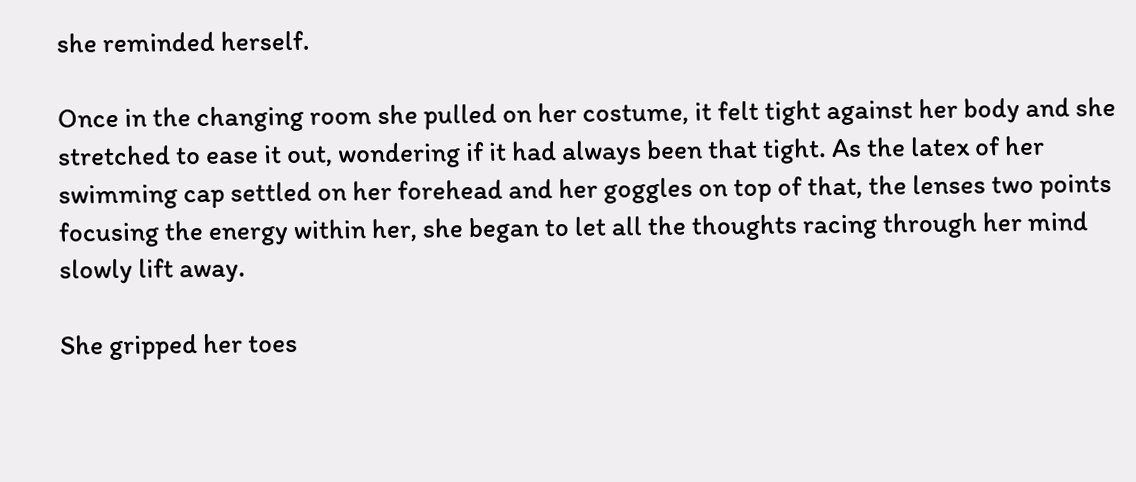she reminded herself.

Once in the changing room she pulled on her costume, it felt tight against her body and she stretched to ease it out, wondering if it had always been that tight. As the latex of her swimming cap settled on her forehead and her goggles on top of that, the lenses two points focusing the energy within her, she began to let all the thoughts racing through her mind slowly lift away.

She gripped her toes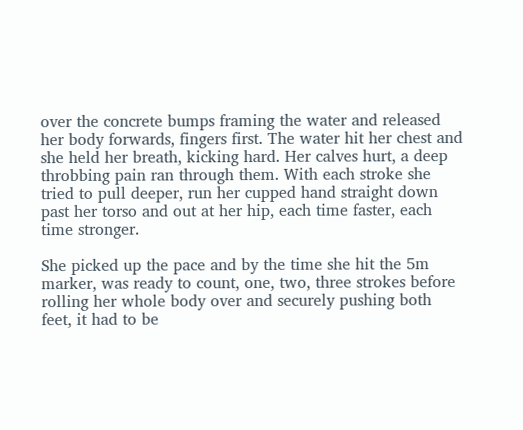over the concrete bumps framing the water and released her body forwards, fingers first. The water hit her chest and she held her breath, kicking hard. Her calves hurt, a deep throbbing pain ran through them. With each stroke she tried to pull deeper, run her cupped hand straight down past her torso and out at her hip, each time faster, each time stronger.

She picked up the pace and by the time she hit the 5m marker, was ready to count, one, two, three strokes before rolling her whole body over and securely pushing both feet, it had to be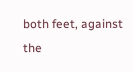both feet, against the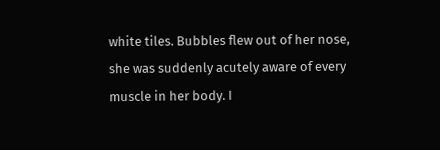white tiles. Bubbles flew out of her nose, she was suddenly acutely aware of every muscle in her body. I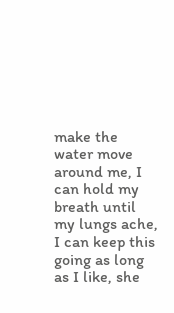make the water move around me, I can hold my breath until my lungs ache, I can keep this going as long as I like, she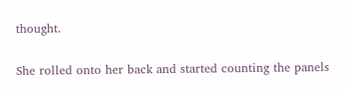thought.

She rolled onto her back and started counting the panels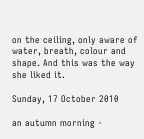on the ceiling, only aware of water, breath, colour and shape. And this was the way she liked it.

Sunday, 17 October 2010

an autumn morning -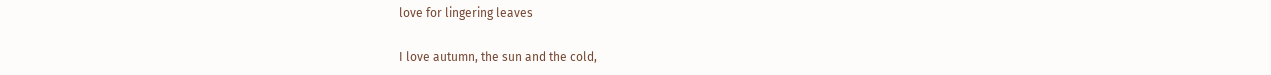love for lingering leaves

I love autumn, the sun and the cold,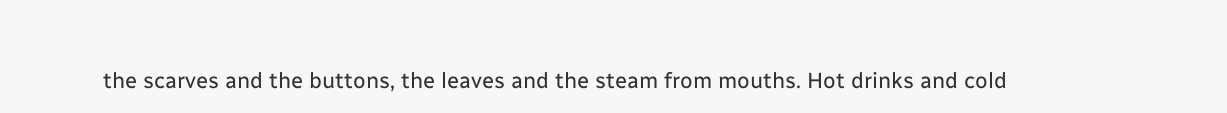the scarves and the buttons, the leaves and the steam from mouths. Hot drinks and cold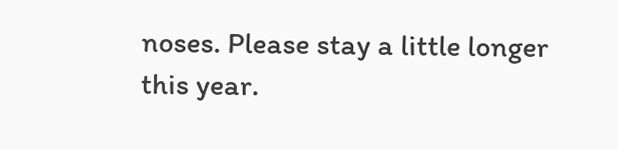noses. Please stay a little longer this year.